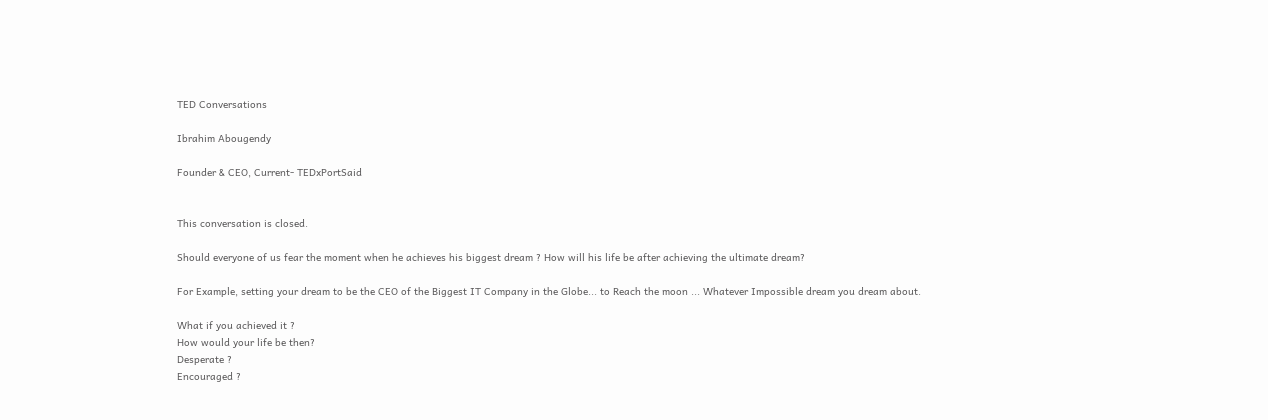TED Conversations

Ibrahim Abougendy

Founder & CEO, Current- TEDxPortSaid


This conversation is closed.

Should everyone of us fear the moment when he achieves his biggest dream ? How will his life be after achieving the ultimate dream?

For Example, setting your dream to be the CEO of the Biggest IT Company in the Globe... to Reach the moon ... Whatever Impossible dream you dream about.

What if you achieved it ?
How would your life be then?
Desperate ?
Encouraged ?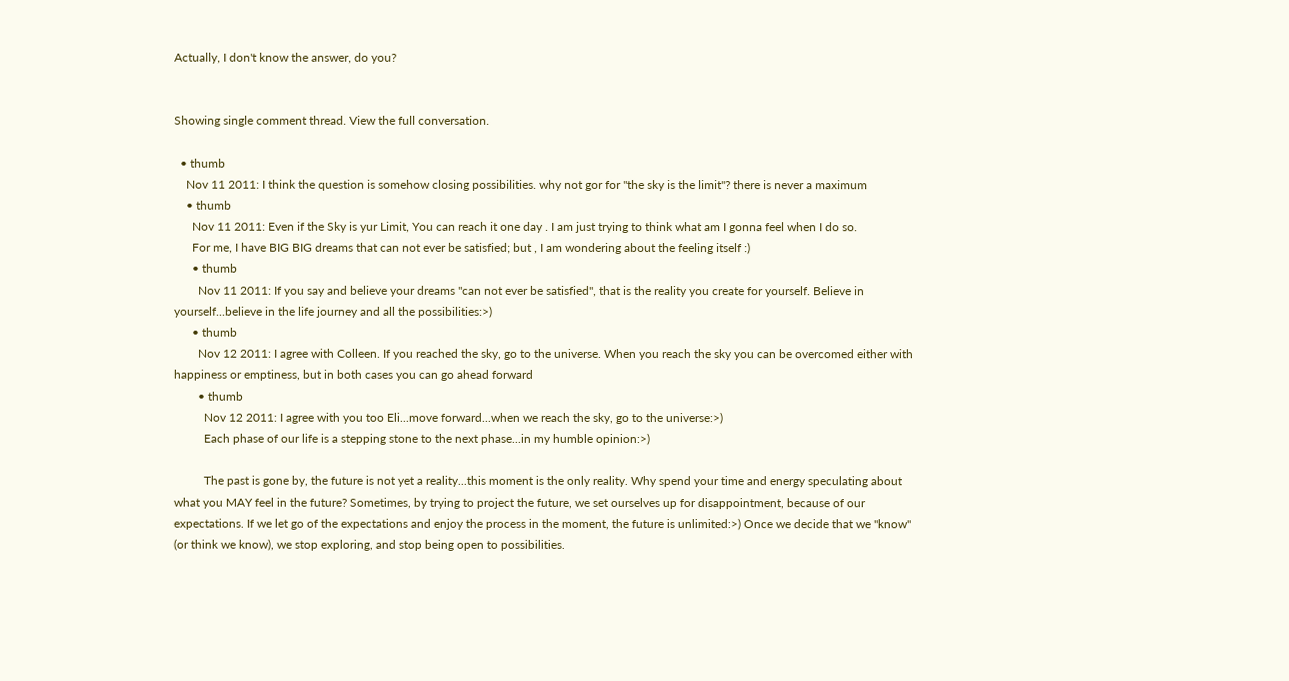Actually, I don't know the answer, do you?


Showing single comment thread. View the full conversation.

  • thumb
    Nov 11 2011: I think the question is somehow closing possibilities. why not gor for "the sky is the limit"? there is never a maximum
    • thumb
      Nov 11 2011: Even if the Sky is yur Limit, You can reach it one day . I am just trying to think what am I gonna feel when I do so.
      For me, I have BIG BIG dreams that can not ever be satisfied; but , I am wondering about the feeling itself :)
      • thumb
        Nov 11 2011: If you say and believe your dreams "can not ever be satisfied", that is the reality you create for yourself. Believe in yourself...believe in the life journey and all the possibilities:>)
      • thumb
        Nov 12 2011: I agree with Colleen. If you reached the sky, go to the universe. When you reach the sky you can be overcomed either with happiness or emptiness, but in both cases you can go ahead forward
        • thumb
          Nov 12 2011: I agree with you too Eli...move forward...when we reach the sky, go to the universe:>)
          Each phase of our life is a stepping stone to the next phase...in my humble opinion:>)

          The past is gone by, the future is not yet a reality...this moment is the only reality. Why spend your time and energy speculating about what you MAY feel in the future? Sometimes, by trying to project the future, we set ourselves up for disappointment, because of our expectations. If we let go of the expectations and enjoy the process in the moment, the future is unlimited:>) Once we decide that we "know" (or think we know), we stop exploring, and stop being open to possibilities.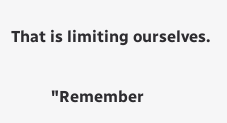That is limiting ourselves.

          "Remember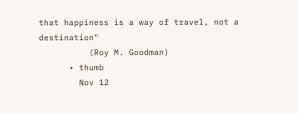that happiness is a way of travel, not a destination"
          (Roy M. Goodman)
      • thumb
        Nov 12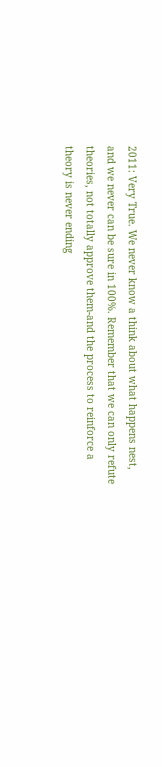2011: Very True. We never know a think about what happens nest, and we never can be sure in 100%. Remember that we can only refute theories, not totally approve them-and the process to reinforce a theory is never ending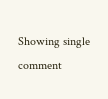Showing single comment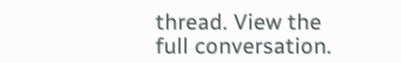thread. View the full conversation.